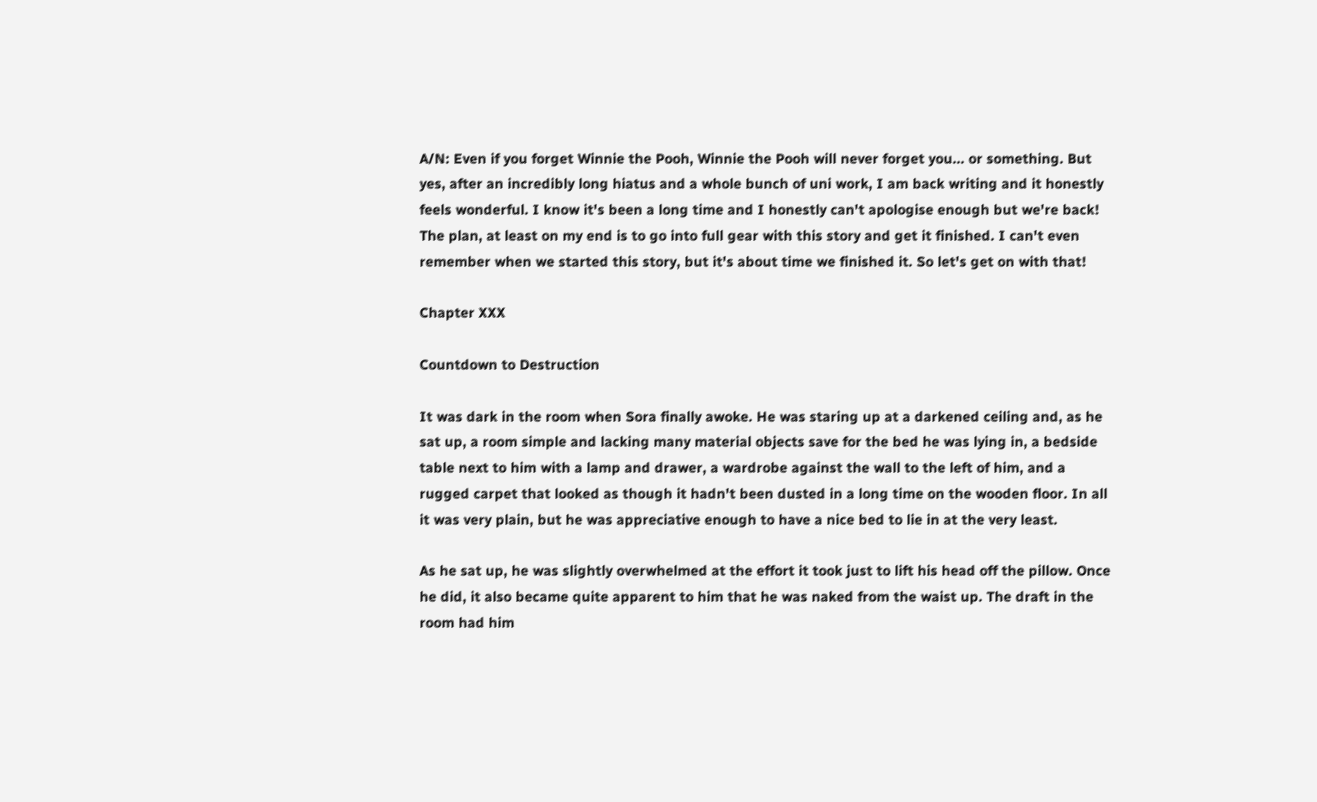A/N: Even if you forget Winnie the Pooh, Winnie the Pooh will never forget you... or something. But yes, after an incredibly long hiatus and a whole bunch of uni work, I am back writing and it honestly feels wonderful. I know it's been a long time and I honestly can't apologise enough but we're back! The plan, at least on my end is to go into full gear with this story and get it finished. I can't even remember when we started this story, but it's about time we finished it. So let's get on with that!

Chapter XXX

Countdown to Destruction

It was dark in the room when Sora finally awoke. He was staring up at a darkened ceiling and, as he sat up, a room simple and lacking many material objects save for the bed he was lying in, a bedside table next to him with a lamp and drawer, a wardrobe against the wall to the left of him, and a rugged carpet that looked as though it hadn't been dusted in a long time on the wooden floor. In all it was very plain, but he was appreciative enough to have a nice bed to lie in at the very least.

As he sat up, he was slightly overwhelmed at the effort it took just to lift his head off the pillow. Once he did, it also became quite apparent to him that he was naked from the waist up. The draft in the room had him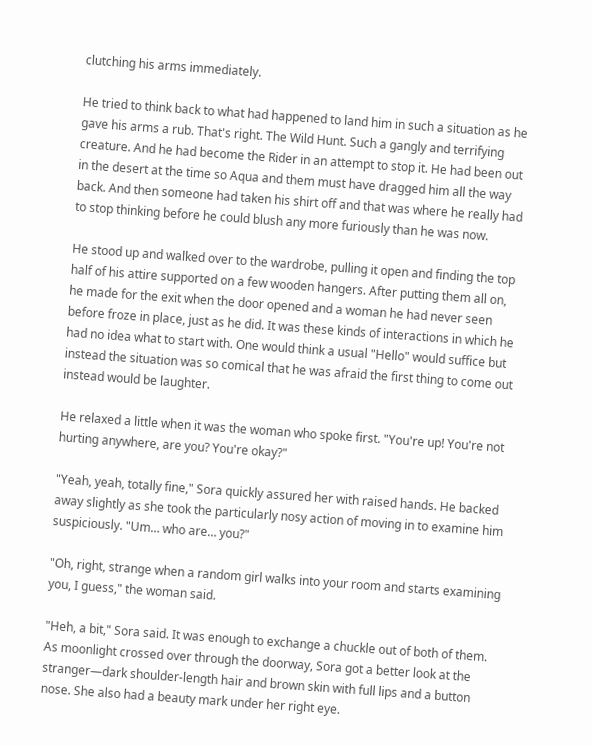clutching his arms immediately.

He tried to think back to what had happened to land him in such a situation as he gave his arms a rub. That's right. The Wild Hunt. Such a gangly and terrifying creature. And he had become the Rider in an attempt to stop it. He had been out in the desert at the time so Aqua and them must have dragged him all the way back. And then someone had taken his shirt off and that was where he really had to stop thinking before he could blush any more furiously than he was now.

He stood up and walked over to the wardrobe, pulling it open and finding the top half of his attire supported on a few wooden hangers. After putting them all on, he made for the exit when the door opened and a woman he had never seen before froze in place, just as he did. It was these kinds of interactions in which he had no idea what to start with. One would think a usual "Hello" would suffice but instead the situation was so comical that he was afraid the first thing to come out instead would be laughter.

He relaxed a little when it was the woman who spoke first. "You're up! You're not hurting anywhere, are you? You're okay?"

"Yeah, yeah, totally fine," Sora quickly assured her with raised hands. He backed away slightly as she took the particularly nosy action of moving in to examine him suspiciously. "Um… who are… you?"

"Oh, right, strange when a random girl walks into your room and starts examining you, I guess," the woman said.

"Heh, a bit," Sora said. It was enough to exchange a chuckle out of both of them. As moonlight crossed over through the doorway, Sora got a better look at the stranger—dark shoulder-length hair and brown skin with full lips and a button nose. She also had a beauty mark under her right eye.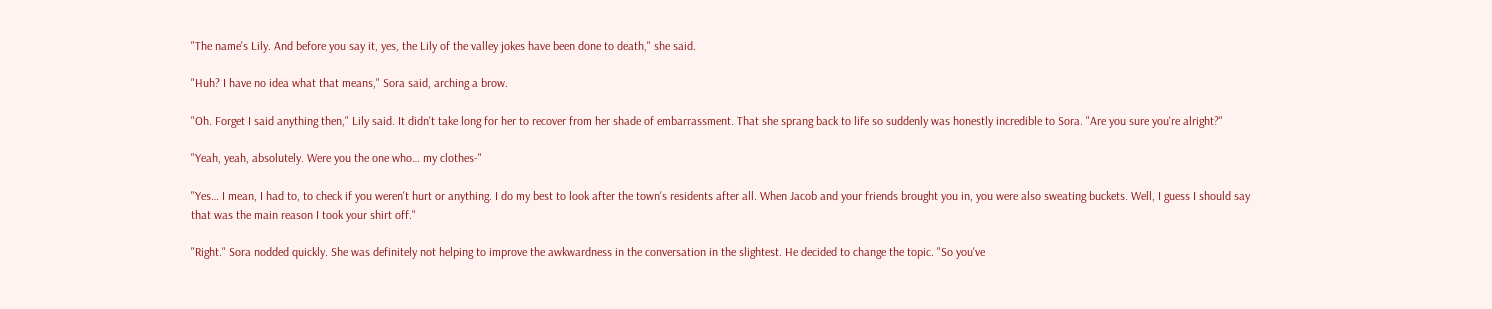"The name's Lily. And before you say it, yes, the Lily of the valley jokes have been done to death," she said.

"Huh? I have no idea what that means," Sora said, arching a brow.

"Oh. Forget I said anything then," Lily said. It didn't take long for her to recover from her shade of embarrassment. That she sprang back to life so suddenly was honestly incredible to Sora. "Are you sure you're alright?"

"Yeah, yeah, absolutely. Were you the one who… my clothes-"

"Yes… I mean, I had to, to check if you weren't hurt or anything. I do my best to look after the town's residents after all. When Jacob and your friends brought you in, you were also sweating buckets. Well, I guess I should say that was the main reason I took your shirt off."

"Right." Sora nodded quickly. She was definitely not helping to improve the awkwardness in the conversation in the slightest. He decided to change the topic. "So you've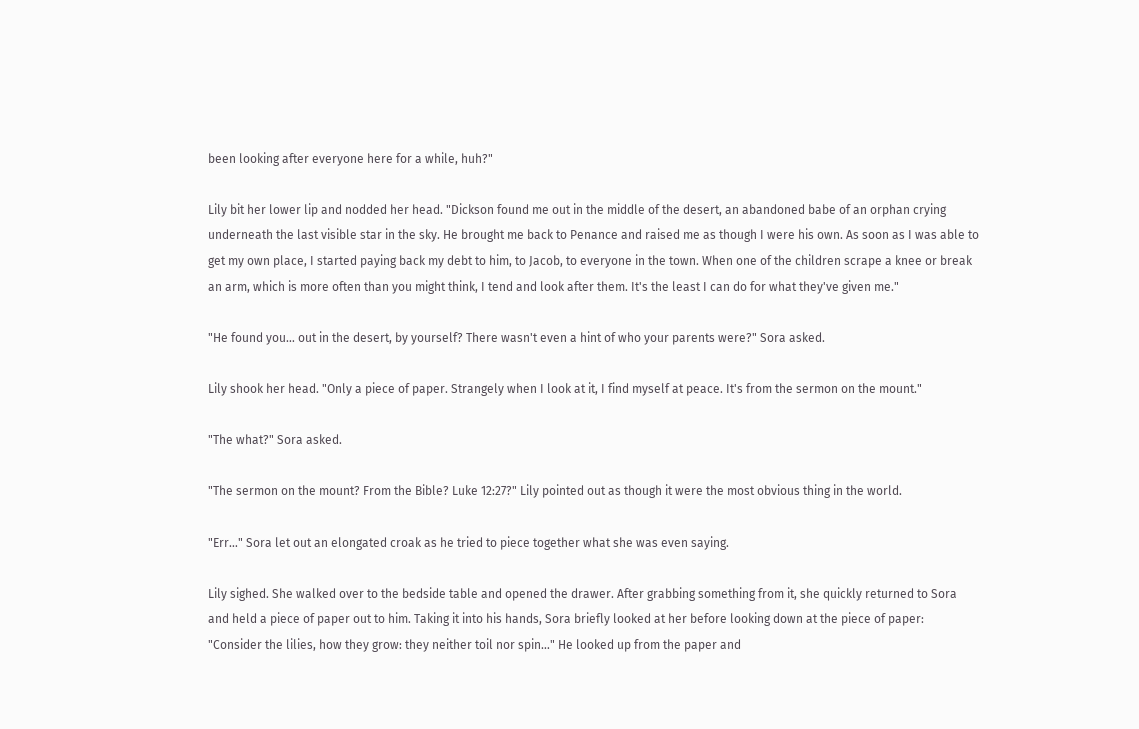been looking after everyone here for a while, huh?"

Lily bit her lower lip and nodded her head. "Dickson found me out in the middle of the desert, an abandoned babe of an orphan crying underneath the last visible star in the sky. He brought me back to Penance and raised me as though I were his own. As soon as I was able to get my own place, I started paying back my debt to him, to Jacob, to everyone in the town. When one of the children scrape a knee or break an arm, which is more often than you might think, I tend and look after them. It's the least I can do for what they've given me."

"He found you… out in the desert, by yourself? There wasn't even a hint of who your parents were?" Sora asked.

Lily shook her head. "Only a piece of paper. Strangely when I look at it, I find myself at peace. It's from the sermon on the mount."

"The what?" Sora asked.

"The sermon on the mount? From the Bible? Luke 12:27?" Lily pointed out as though it were the most obvious thing in the world.

"Err…" Sora let out an elongated croak as he tried to piece together what she was even saying.

Lily sighed. She walked over to the bedside table and opened the drawer. After grabbing something from it, she quickly returned to Sora and held a piece of paper out to him. Taking it into his hands, Sora briefly looked at her before looking down at the piece of paper: "Consider the lilies, how they grow: they neither toil nor spin…" He looked up from the paper and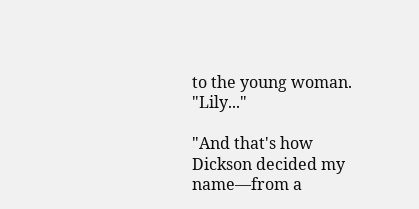to the young woman. "Lily..."

"And that's how Dickson decided my name—from a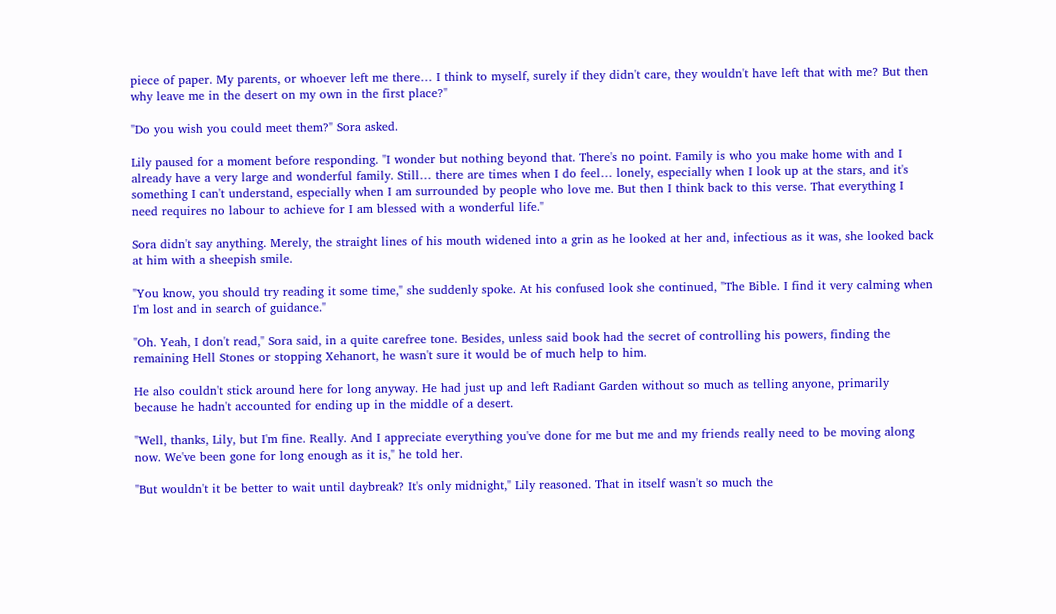piece of paper. My parents, or whoever left me there… I think to myself, surely if they didn't care, they wouldn't have left that with me? But then why leave me in the desert on my own in the first place?"

"Do you wish you could meet them?" Sora asked.

Lily paused for a moment before responding. "I wonder but nothing beyond that. There's no point. Family is who you make home with and I already have a very large and wonderful family. Still… there are times when I do feel… lonely, especially when I look up at the stars, and it's something I can't understand, especially when I am surrounded by people who love me. But then I think back to this verse. That everything I need requires no labour to achieve for I am blessed with a wonderful life."

Sora didn't say anything. Merely, the straight lines of his mouth widened into a grin as he looked at her and, infectious as it was, she looked back at him with a sheepish smile.

"You know, you should try reading it some time," she suddenly spoke. At his confused look she continued, "The Bible. I find it very calming when I'm lost and in search of guidance."

"Oh. Yeah, I don't read," Sora said, in a quite carefree tone. Besides, unless said book had the secret of controlling his powers, finding the remaining Hell Stones or stopping Xehanort, he wasn't sure it would be of much help to him.

He also couldn't stick around here for long anyway. He had just up and left Radiant Garden without so much as telling anyone, primarily because he hadn't accounted for ending up in the middle of a desert.

"Well, thanks, Lily, but I'm fine. Really. And I appreciate everything you've done for me but me and my friends really need to be moving along now. We've been gone for long enough as it is," he told her.

"But wouldn't it be better to wait until daybreak? It's only midnight," Lily reasoned. That in itself wasn't so much the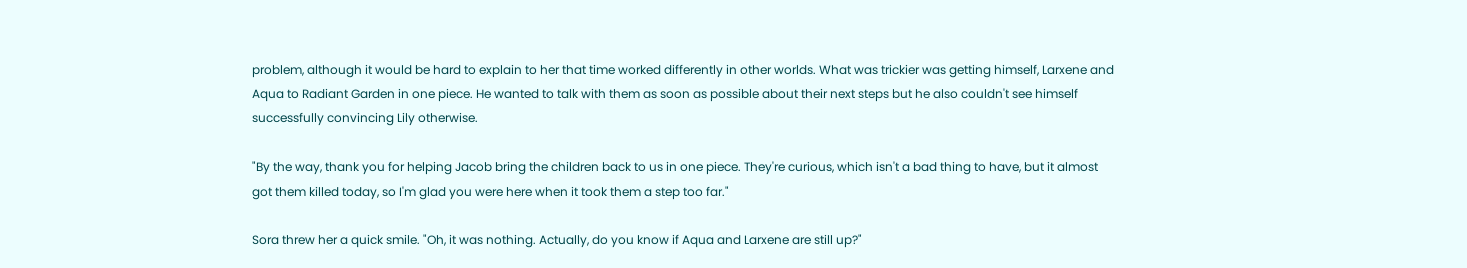problem, although it would be hard to explain to her that time worked differently in other worlds. What was trickier was getting himself, Larxene and Aqua to Radiant Garden in one piece. He wanted to talk with them as soon as possible about their next steps but he also couldn't see himself successfully convincing Lily otherwise.

"By the way, thank you for helping Jacob bring the children back to us in one piece. They're curious, which isn't a bad thing to have, but it almost got them killed today, so I'm glad you were here when it took them a step too far."

Sora threw her a quick smile. "Oh, it was nothing. Actually, do you know if Aqua and Larxene are still up?"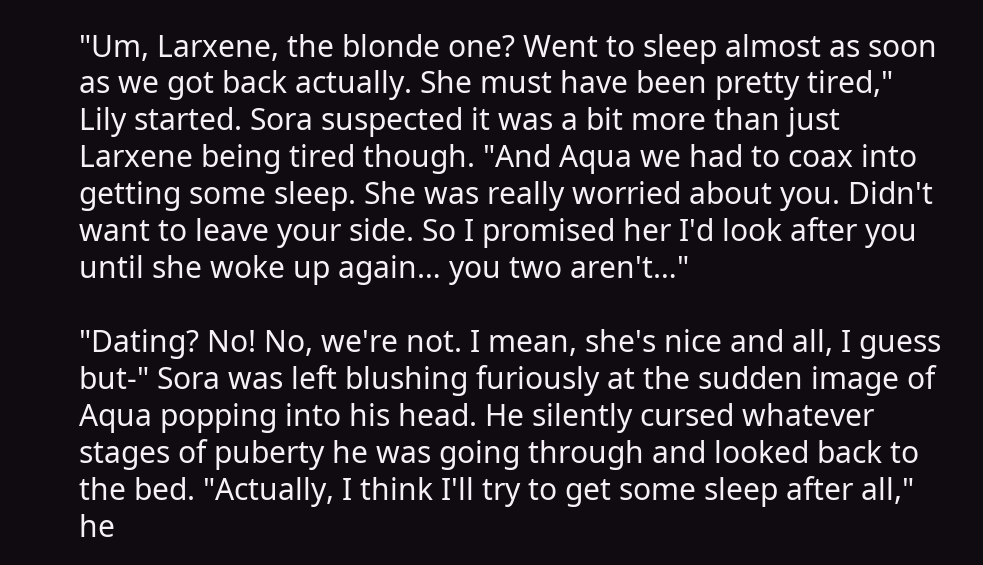"Um, Larxene, the blonde one? Went to sleep almost as soon as we got back actually. She must have been pretty tired," Lily started. Sora suspected it was a bit more than just Larxene being tired though. "And Aqua we had to coax into getting some sleep. She was really worried about you. Didn't want to leave your side. So I promised her I'd look after you until she woke up again… you two aren't…"

"Dating? No! No, we're not. I mean, she's nice and all, I guess but-" Sora was left blushing furiously at the sudden image of Aqua popping into his head. He silently cursed whatever stages of puberty he was going through and looked back to the bed. "Actually, I think I'll try to get some sleep after all," he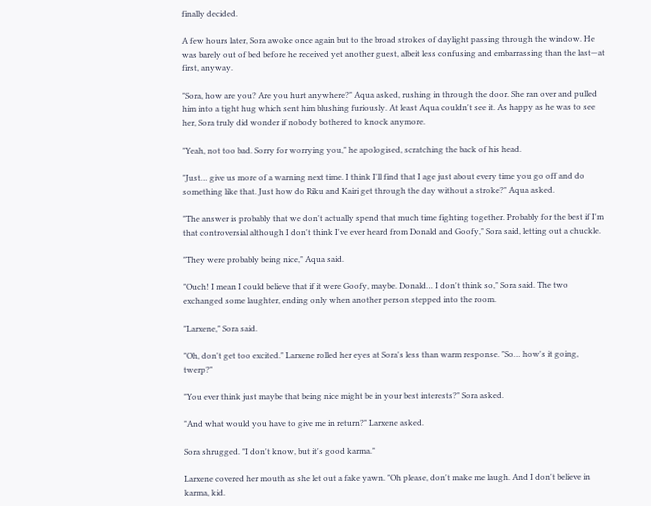finally decided.

A few hours later, Sora awoke once again but to the broad strokes of daylight passing through the window. He was barely out of bed before he received yet another guest, albeit less confusing and embarrassing than the last—at first, anyway.

"Sora, how are you? Are you hurt anywhere?" Aqua asked, rushing in through the door. She ran over and pulled him into a tight hug which sent him blushing furiously. At least Aqua couldn't see it. As happy as he was to see her, Sora truly did wonder if nobody bothered to knock anymore.

"Yeah, not too bad. Sorry for worrying you," he apologised, scratching the back of his head.

"Just… give us more of a warning next time. I think I'll find that I age just about every time you go off and do something like that. Just how do Riku and Kairi get through the day without a stroke?" Aqua asked.

"The answer is probably that we don't actually spend that much time fighting together. Probably for the best if I'm that controversial although I don't think I've ever heard from Donald and Goofy," Sora said, letting out a chuckle.

"They were probably being nice," Aqua said.

"Ouch! I mean I could believe that if it were Goofy, maybe. Donald… I don't think so," Sora said. The two exchanged some laughter, ending only when another person stepped into the room.

"Larxene," Sora said.

"Oh, don't get too excited." Larxene rolled her eyes at Sora's less than warm response. "So… how's it going, twerp?"

"You ever think just maybe that being nice might be in your best interests?" Sora asked.

"And what would you have to give me in return?" Larxene asked.

Sora shrugged. "I don't know, but it's good karma."

Larxene covered her mouth as she let out a fake yawn. "Oh please, don't make me laugh. And I don't believe in karma, kid.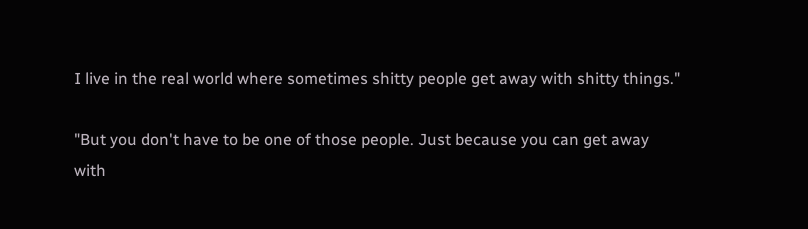I live in the real world where sometimes shitty people get away with shitty things."

"But you don't have to be one of those people. Just because you can get away with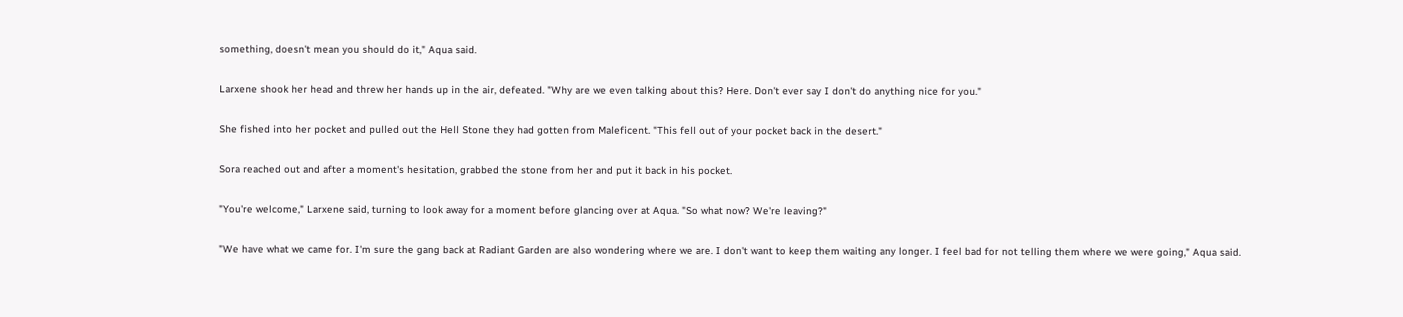something, doesn't mean you should do it," Aqua said.

Larxene shook her head and threw her hands up in the air, defeated. "Why are we even talking about this? Here. Don't ever say I don't do anything nice for you."

She fished into her pocket and pulled out the Hell Stone they had gotten from Maleficent. "This fell out of your pocket back in the desert."

Sora reached out and after a moment's hesitation, grabbed the stone from her and put it back in his pocket.

"You're welcome," Larxene said, turning to look away for a moment before glancing over at Aqua. "So what now? We're leaving?"

"We have what we came for. I'm sure the gang back at Radiant Garden are also wondering where we are. I don't want to keep them waiting any longer. I feel bad for not telling them where we were going," Aqua said.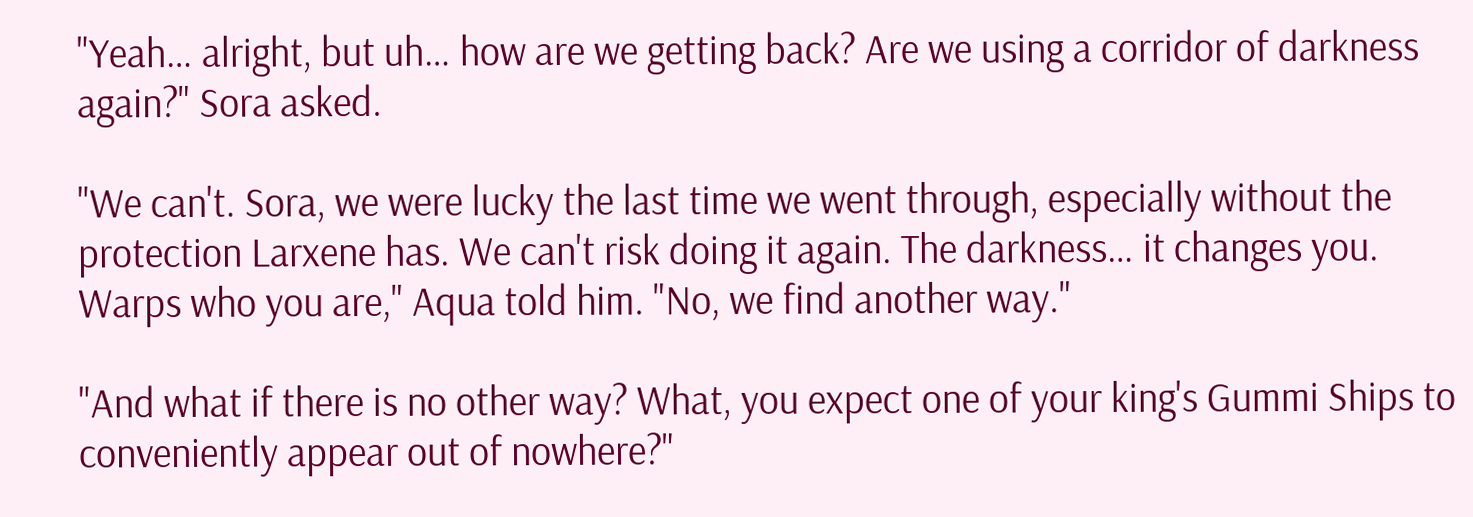"Yeah… alright, but uh… how are we getting back? Are we using a corridor of darkness again?" Sora asked.

"We can't. Sora, we were lucky the last time we went through, especially without the protection Larxene has. We can't risk doing it again. The darkness… it changes you. Warps who you are," Aqua told him. "No, we find another way."

"And what if there is no other way? What, you expect one of your king's Gummi Ships to conveniently appear out of nowhere?"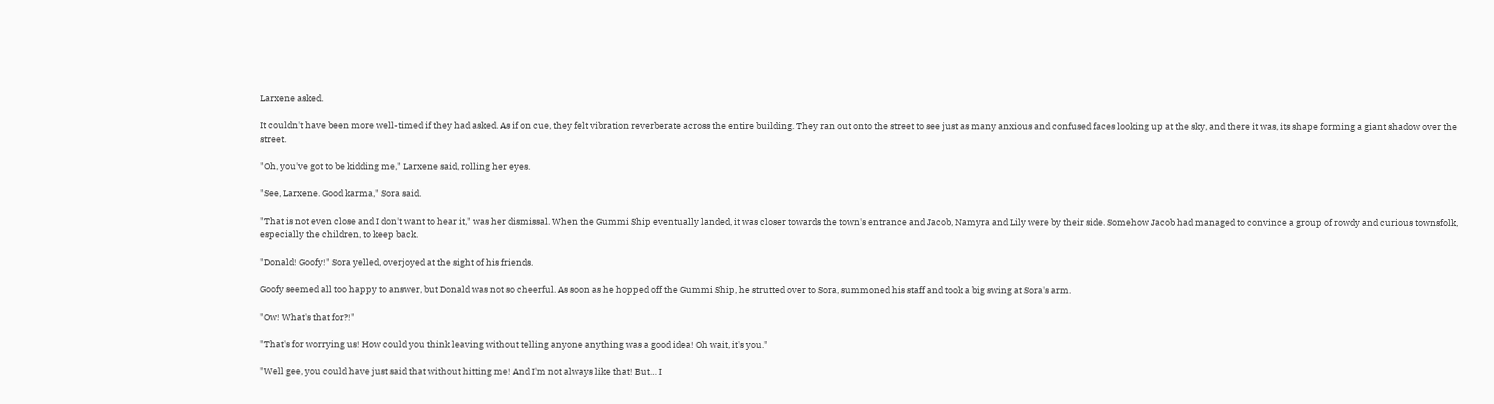Larxene asked.

It couldn't have been more well-timed if they had asked. As if on cue, they felt vibration reverberate across the entire building. They ran out onto the street to see just as many anxious and confused faces looking up at the sky, and there it was, its shape forming a giant shadow over the street.

"Oh, you've got to be kidding me," Larxene said, rolling her eyes.

"See, Larxene. Good karma," Sora said.

"That is not even close and I don't want to hear it," was her dismissal. When the Gummi Ship eventually landed, it was closer towards the town's entrance and Jacob, Namyra and Lily were by their side. Somehow Jacob had managed to convince a group of rowdy and curious townsfolk, especially the children, to keep back.

"Donald! Goofy!" Sora yelled, overjoyed at the sight of his friends.

Goofy seemed all too happy to answer, but Donald was not so cheerful. As soon as he hopped off the Gummi Ship, he strutted over to Sora, summoned his staff and took a big swing at Sora's arm.

"Ow! What's that for?!"

"That's for worrying us! How could you think leaving without telling anyone anything was a good idea! Oh wait, it's you."

"Well gee, you could have just said that without hitting me! And I'm not always like that! But… I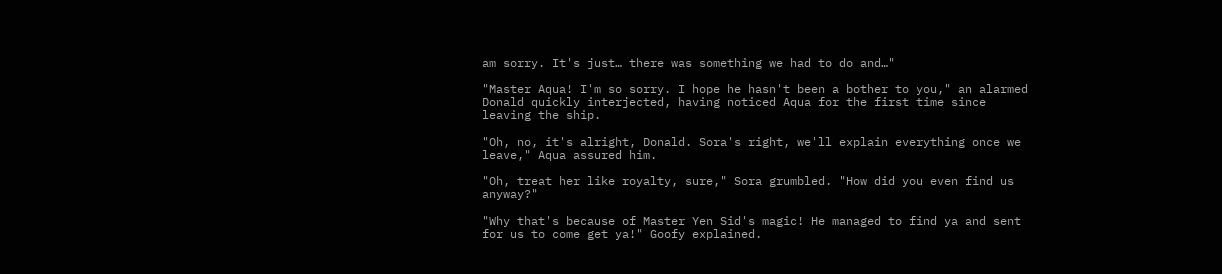am sorry. It's just… there was something we had to do and…"

"Master Aqua! I'm so sorry. I hope he hasn't been a bother to you," an alarmed Donald quickly interjected, having noticed Aqua for the first time since leaving the ship.

"Oh, no, it's alright, Donald. Sora's right, we'll explain everything once we leave," Aqua assured him.

"Oh, treat her like royalty, sure," Sora grumbled. "How did you even find us anyway?"

"Why that's because of Master Yen Sid's magic! He managed to find ya and sent for us to come get ya!" Goofy explained.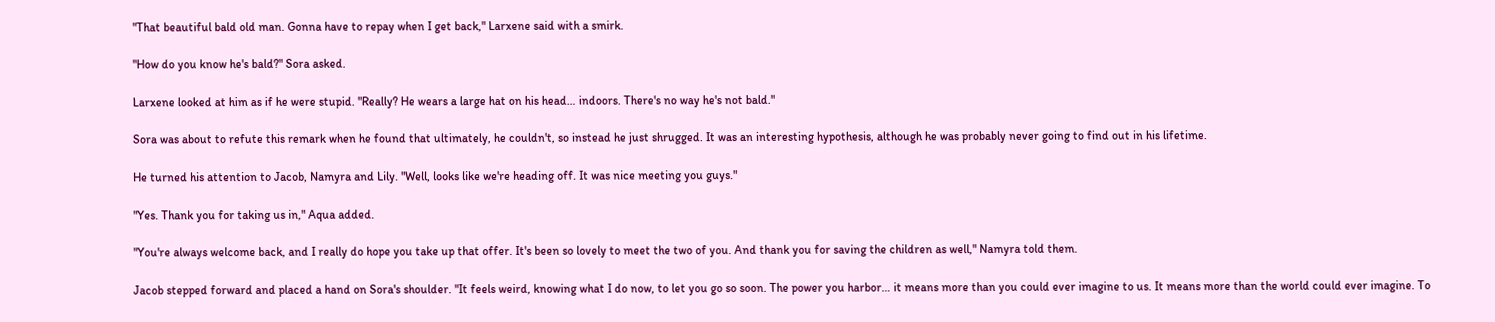"That beautiful bald old man. Gonna have to repay when I get back," Larxene said with a smirk.

"How do you know he's bald?" Sora asked.

Larxene looked at him as if he were stupid. "Really? He wears a large hat on his head… indoors. There's no way he's not bald."

Sora was about to refute this remark when he found that ultimately, he couldn't, so instead he just shrugged. It was an interesting hypothesis, although he was probably never going to find out in his lifetime.

He turned his attention to Jacob, Namyra and Lily. "Well, looks like we're heading off. It was nice meeting you guys."

"Yes. Thank you for taking us in," Aqua added.

"You're always welcome back, and I really do hope you take up that offer. It's been so lovely to meet the two of you. And thank you for saving the children as well," Namyra told them.

Jacob stepped forward and placed a hand on Sora's shoulder. "It feels weird, knowing what I do now, to let you go so soon. The power you harbor… it means more than you could ever imagine to us. It means more than the world could ever imagine. To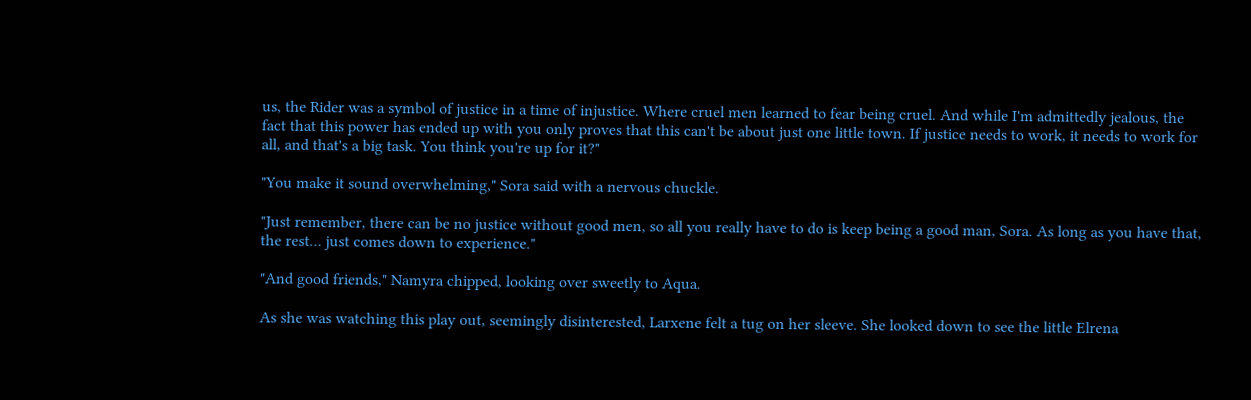us, the Rider was a symbol of justice in a time of injustice. Where cruel men learned to fear being cruel. And while I'm admittedly jealous, the fact that this power has ended up with you only proves that this can't be about just one little town. If justice needs to work, it needs to work for all, and that's a big task. You think you're up for it?"

"You make it sound overwhelming," Sora said with a nervous chuckle.

"Just remember, there can be no justice without good men, so all you really have to do is keep being a good man, Sora. As long as you have that, the rest… just comes down to experience."

"And good friends," Namyra chipped, looking over sweetly to Aqua.

As she was watching this play out, seemingly disinterested, Larxene felt a tug on her sleeve. She looked down to see the little Elrena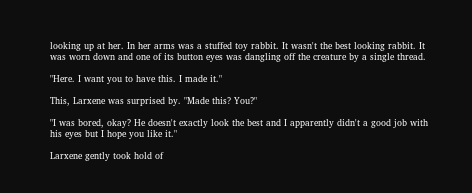looking up at her. In her arms was a stuffed toy rabbit. It wasn't the best looking rabbit. It was worn down and one of its button eyes was dangling off the creature by a single thread.

"Here. I want you to have this. I made it."

This, Larxene was surprised by. "Made this? You?"

"I was bored, okay? He doesn't exactly look the best and I apparently didn't a good job with his eyes but I hope you like it."

Larxene gently took hold of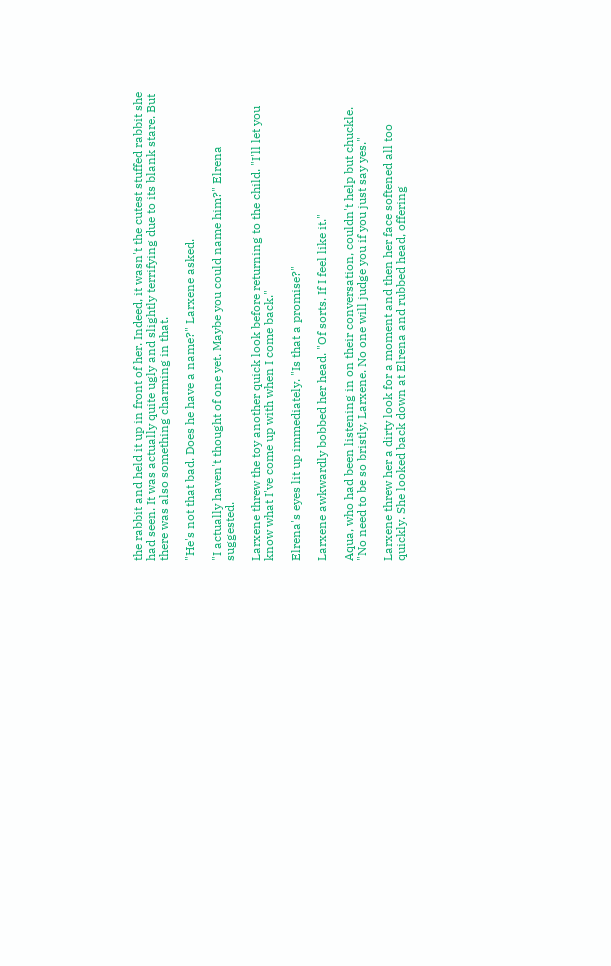the rabbit and held it up in front of her. Indeed, it wasn't the cutest stuffed rabbit she had seen. It was actually quite ugly and slightly terrifying due to its blank stare. But there was also something charming in that.

"He's not that bad. Does he have a name?" Larxene asked.

"I actually haven't thought of one yet. Maybe you could name him?" Elrena suggested.

Larxene threw the toy another quick look before returning to the child. "I'll let you know what I've come up with when I come back."

Elrena's eyes lit up immediately. "Is that a promise?"

Larxene awkwardly bobbed her head. "Of sorts. If I feel like it."

Aqua, who had been listening in on their conversation, couldn't help but chuckle. "No need to be so bristly, Larxene. No one will judge you if you just say yes."

Larxene threw her a dirty look for a moment and then her face softened all too quickly. She looked back down at Elrena and rubbed head, offering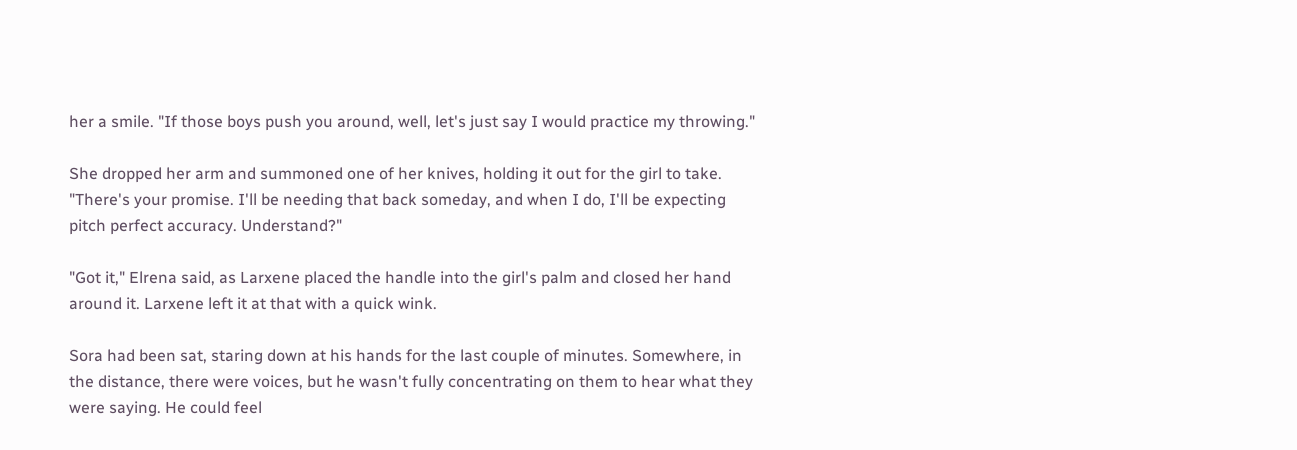her a smile. "If those boys push you around, well, let's just say I would practice my throwing."

She dropped her arm and summoned one of her knives, holding it out for the girl to take. "There's your promise. I'll be needing that back someday, and when I do, I'll be expecting pitch perfect accuracy. Understand?"

"Got it," Elrena said, as Larxene placed the handle into the girl's palm and closed her hand around it. Larxene left it at that with a quick wink.

Sora had been sat, staring down at his hands for the last couple of minutes. Somewhere, in the distance, there were voices, but he wasn't fully concentrating on them to hear what they were saying. He could feel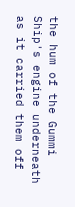the hum of the Gummi Ship's engine underneath as it carried them off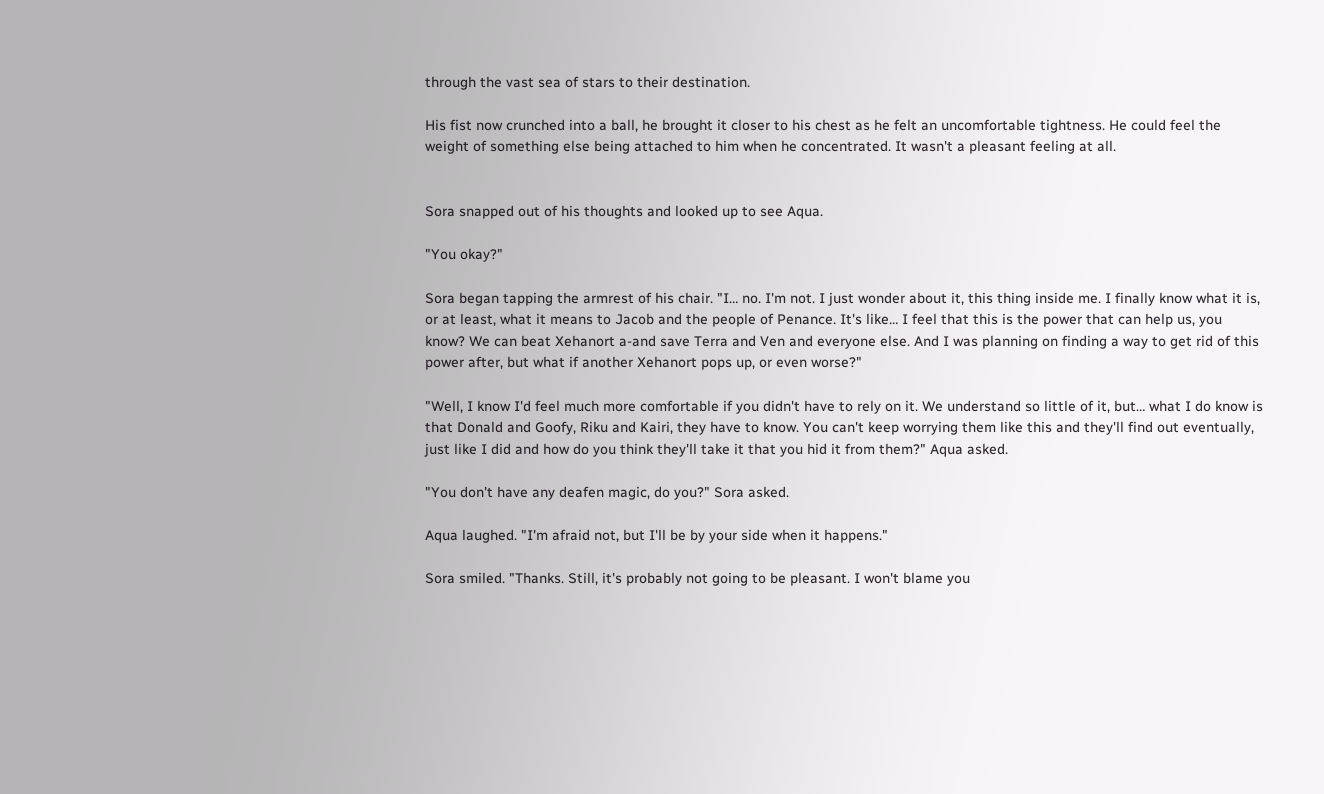through the vast sea of stars to their destination.

His fist now crunched into a ball, he brought it closer to his chest as he felt an uncomfortable tightness. He could feel the weight of something else being attached to him when he concentrated. It wasn't a pleasant feeling at all.


Sora snapped out of his thoughts and looked up to see Aqua.

"You okay?"

Sora began tapping the armrest of his chair. "I… no. I'm not. I just wonder about it, this thing inside me. I finally know what it is, or at least, what it means to Jacob and the people of Penance. It's like… I feel that this is the power that can help us, you know? We can beat Xehanort a-and save Terra and Ven and everyone else. And I was planning on finding a way to get rid of this power after, but what if another Xehanort pops up, or even worse?"

"Well, I know I'd feel much more comfortable if you didn't have to rely on it. We understand so little of it, but… what I do know is that Donald and Goofy, Riku and Kairi, they have to know. You can't keep worrying them like this and they'll find out eventually, just like I did and how do you think they'll take it that you hid it from them?" Aqua asked.

"You don't have any deafen magic, do you?" Sora asked.

Aqua laughed. "I'm afraid not, but I'll be by your side when it happens."

Sora smiled. "Thanks. Still, it's probably not going to be pleasant. I won't blame you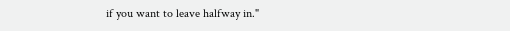if you want to leave halfway in."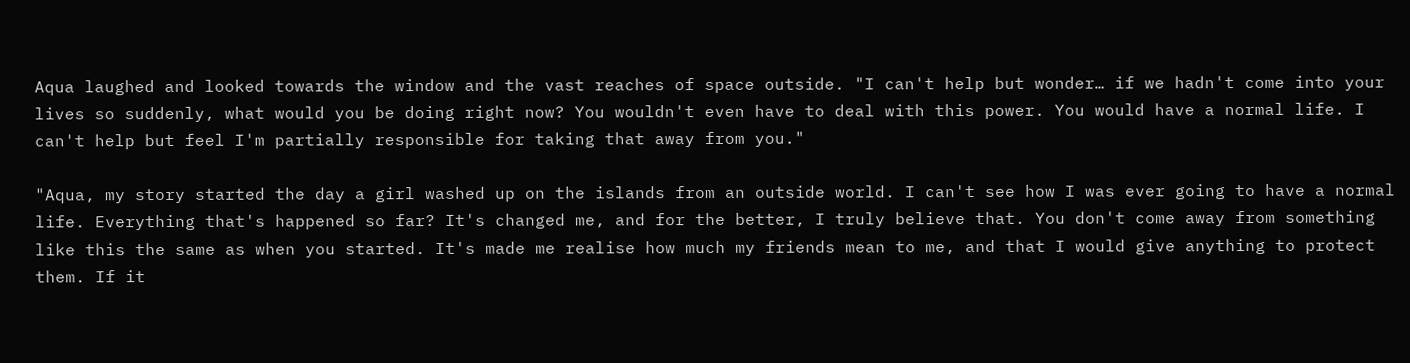Aqua laughed and looked towards the window and the vast reaches of space outside. "I can't help but wonder… if we hadn't come into your lives so suddenly, what would you be doing right now? You wouldn't even have to deal with this power. You would have a normal life. I can't help but feel I'm partially responsible for taking that away from you."

"Aqua, my story started the day a girl washed up on the islands from an outside world. I can't see how I was ever going to have a normal life. Everything that's happened so far? It's changed me, and for the better, I truly believe that. You don't come away from something like this the same as when you started. It's made me realise how much my friends mean to me, and that I would give anything to protect them. If it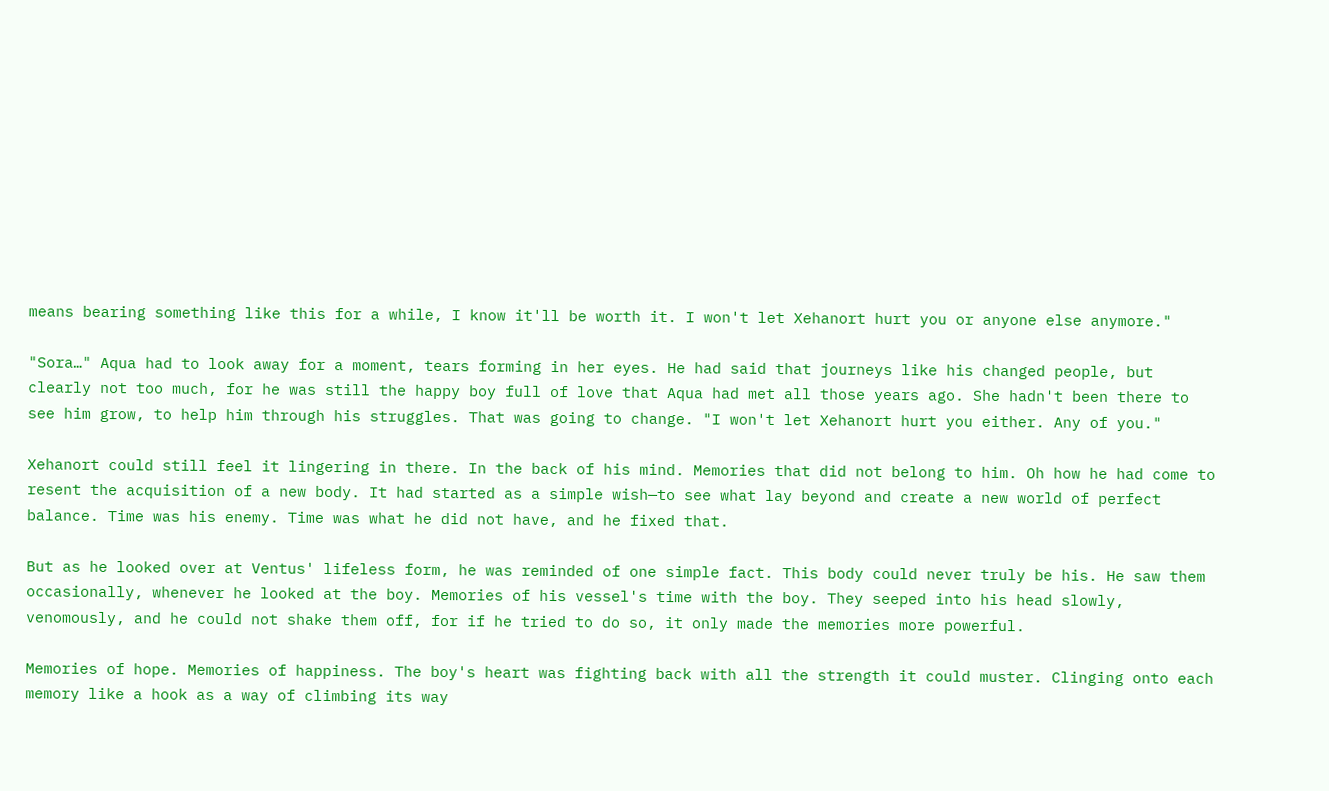means bearing something like this for a while, I know it'll be worth it. I won't let Xehanort hurt you or anyone else anymore."

"Sora…" Aqua had to look away for a moment, tears forming in her eyes. He had said that journeys like his changed people, but clearly not too much, for he was still the happy boy full of love that Aqua had met all those years ago. She hadn't been there to see him grow, to help him through his struggles. That was going to change. "I won't let Xehanort hurt you either. Any of you."

Xehanort could still feel it lingering in there. In the back of his mind. Memories that did not belong to him. Oh how he had come to resent the acquisition of a new body. It had started as a simple wish—to see what lay beyond and create a new world of perfect balance. Time was his enemy. Time was what he did not have, and he fixed that.

But as he looked over at Ventus' lifeless form, he was reminded of one simple fact. This body could never truly be his. He saw them occasionally, whenever he looked at the boy. Memories of his vessel's time with the boy. They seeped into his head slowly, venomously, and he could not shake them off, for if he tried to do so, it only made the memories more powerful.

Memories of hope. Memories of happiness. The boy's heart was fighting back with all the strength it could muster. Clinging onto each memory like a hook as a way of climbing its way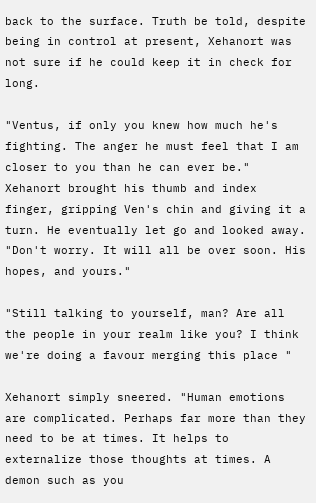back to the surface. Truth be told, despite being in control at present, Xehanort was not sure if he could keep it in check for long.

"Ventus, if only you knew how much he's fighting. The anger he must feel that I am closer to you than he can ever be." Xehanort brought his thumb and index finger, gripping Ven's chin and giving it a turn. He eventually let go and looked away. "Don't worry. It will all be over soon. His hopes, and yours."

"Still talking to yourself, man? Are all the people in your realm like you? I think we're doing a favour merging this place "

Xehanort simply sneered. "Human emotions are complicated. Perhaps far more than they need to be at times. It helps to externalize those thoughts at times. A demon such as you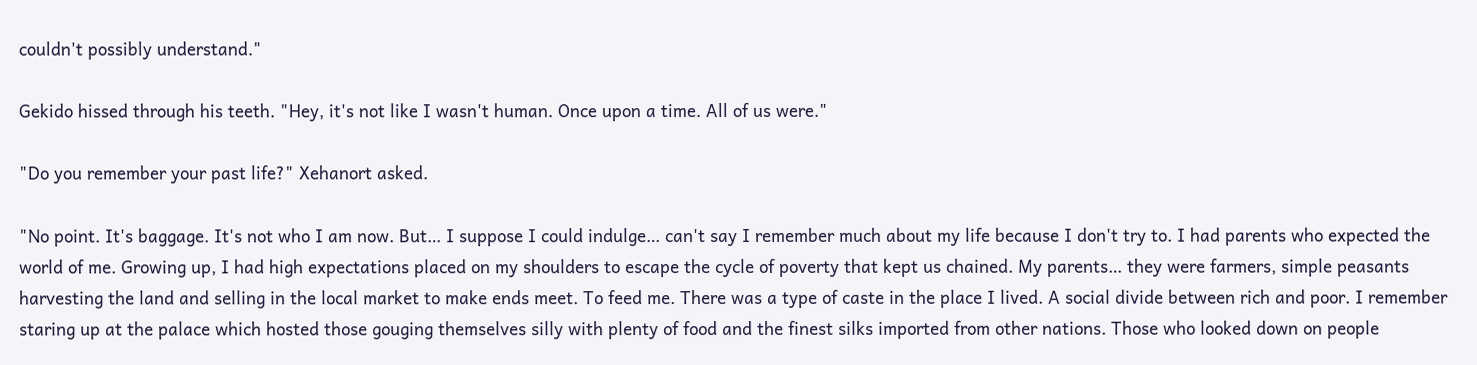couldn't possibly understand."

Gekido hissed through his teeth. "Hey, it's not like I wasn't human. Once upon a time. All of us were."

"Do you remember your past life?" Xehanort asked.

"No point. It's baggage. It's not who I am now. But… I suppose I could indulge… can't say I remember much about my life because I don't try to. I had parents who expected the world of me. Growing up, I had high expectations placed on my shoulders to escape the cycle of poverty that kept us chained. My parents… they were farmers, simple peasants harvesting the land and selling in the local market to make ends meet. To feed me. There was a type of caste in the place I lived. A social divide between rich and poor. I remember staring up at the palace which hosted those gouging themselves silly with plenty of food and the finest silks imported from other nations. Those who looked down on people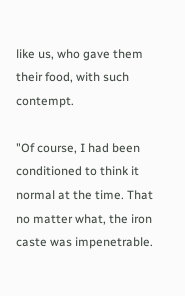like us, who gave them their food, with such contempt.

"Of course, I had been conditioned to think it normal at the time. That no matter what, the iron caste was impenetrable.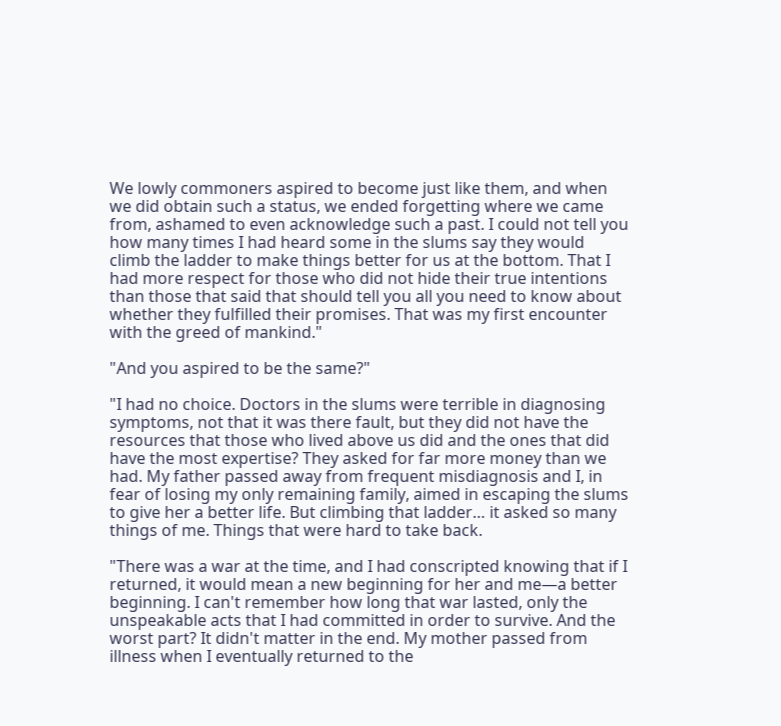We lowly commoners aspired to become just like them, and when we did obtain such a status, we ended forgetting where we came from, ashamed to even acknowledge such a past. I could not tell you how many times I had heard some in the slums say they would climb the ladder to make things better for us at the bottom. That I had more respect for those who did not hide their true intentions than those that said that should tell you all you need to know about whether they fulfilled their promises. That was my first encounter with the greed of mankind."

"And you aspired to be the same?"

"I had no choice. Doctors in the slums were terrible in diagnosing symptoms, not that it was there fault, but they did not have the resources that those who lived above us did and the ones that did have the most expertise? They asked for far more money than we had. My father passed away from frequent misdiagnosis and I, in fear of losing my only remaining family, aimed in escaping the slums to give her a better life. But climbing that ladder… it asked so many things of me. Things that were hard to take back.

"There was a war at the time, and I had conscripted knowing that if I returned, it would mean a new beginning for her and me—a better beginning. I can't remember how long that war lasted, only the unspeakable acts that I had committed in order to survive. And the worst part? It didn't matter in the end. My mother passed from illness when I eventually returned to the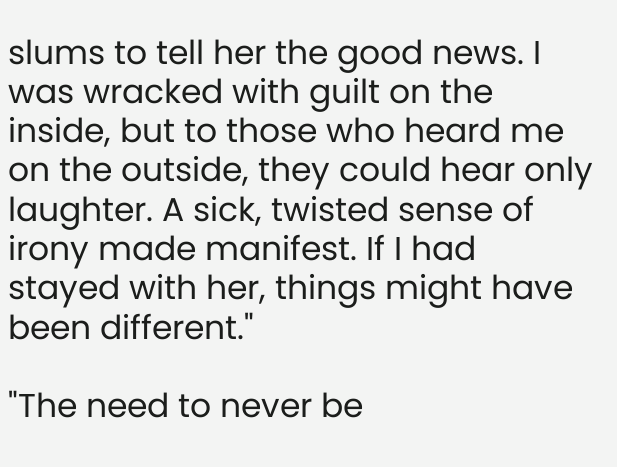slums to tell her the good news. I was wracked with guilt on the inside, but to those who heard me on the outside, they could hear only laughter. A sick, twisted sense of irony made manifest. If I had stayed with her, things might have been different."

"The need to never be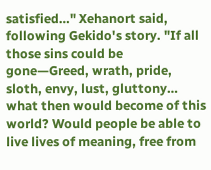satisfied…" Xehanort said, following Gekido's story. "If all those sins could be gone—Greed, wrath, pride, sloth, envy, lust, gluttony… what then would become of this world? Would people be able to live lives of meaning, free from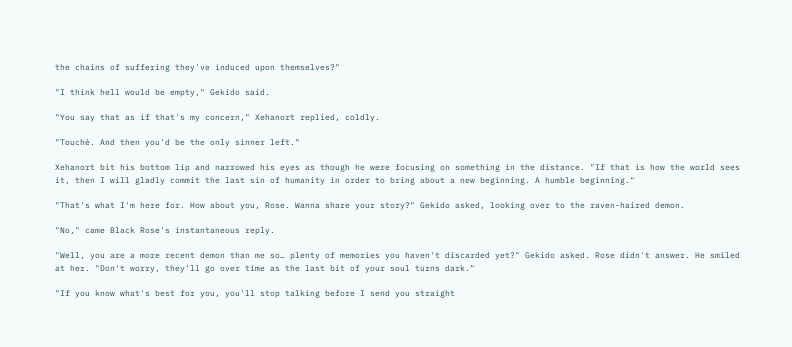the chains of suffering they've induced upon themselves?"

"I think hell would be empty," Gekido said.

"You say that as if that's my concern," Xehanort replied, coldly.

"Touché. And then you'd be the only sinner left."

Xehanort bit his bottom lip and narrowed his eyes as though he were focusing on something in the distance. "If that is how the world sees it, then I will gladly commit the last sin of humanity in order to bring about a new beginning. A humble beginning."

"That's what I'm here for. How about you, Rose. Wanna share your story?" Gekido asked, looking over to the raven-haired demon.

"No," came Black Rose's instantaneous reply.

"Well, you are a more recent demon than me so… plenty of memories you haven't discarded yet?" Gekido asked. Rose didn't answer. He smiled at her. "Don't worry, they'll go over time as the last bit of your soul turns dark."

"If you know what's best for you, you'll stop talking before I send you straight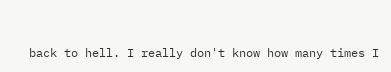back to hell. I really don't know how many times I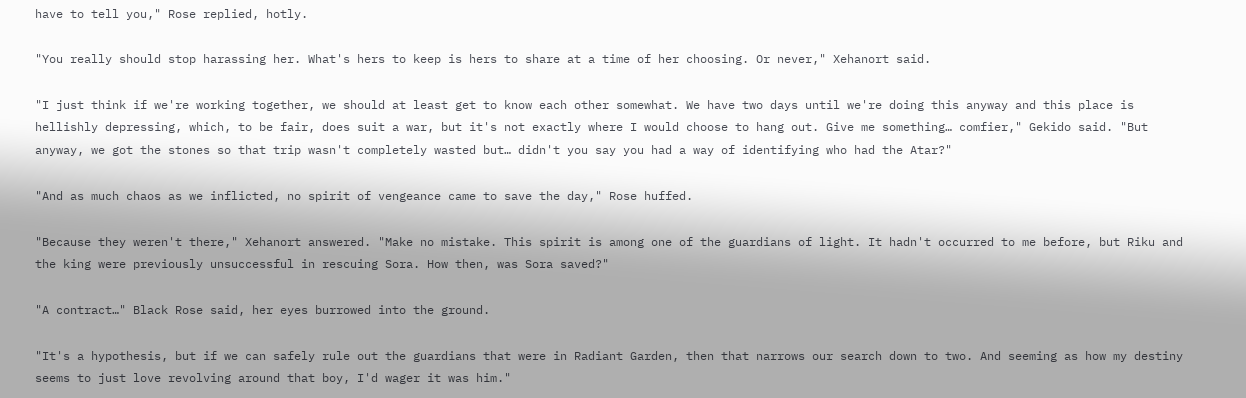have to tell you," Rose replied, hotly.

"You really should stop harassing her. What's hers to keep is hers to share at a time of her choosing. Or never," Xehanort said.

"I just think if we're working together, we should at least get to know each other somewhat. We have two days until we're doing this anyway and this place is hellishly depressing, which, to be fair, does suit a war, but it's not exactly where I would choose to hang out. Give me something… comfier," Gekido said. "But anyway, we got the stones so that trip wasn't completely wasted but… didn't you say you had a way of identifying who had the Atar?"

"And as much chaos as we inflicted, no spirit of vengeance came to save the day," Rose huffed.

"Because they weren't there," Xehanort answered. "Make no mistake. This spirit is among one of the guardians of light. It hadn't occurred to me before, but Riku and the king were previously unsuccessful in rescuing Sora. How then, was Sora saved?"

"A contract…" Black Rose said, her eyes burrowed into the ground.

"It's a hypothesis, but if we can safely rule out the guardians that were in Radiant Garden, then that narrows our search down to two. And seeming as how my destiny seems to just love revolving around that boy, I'd wager it was him."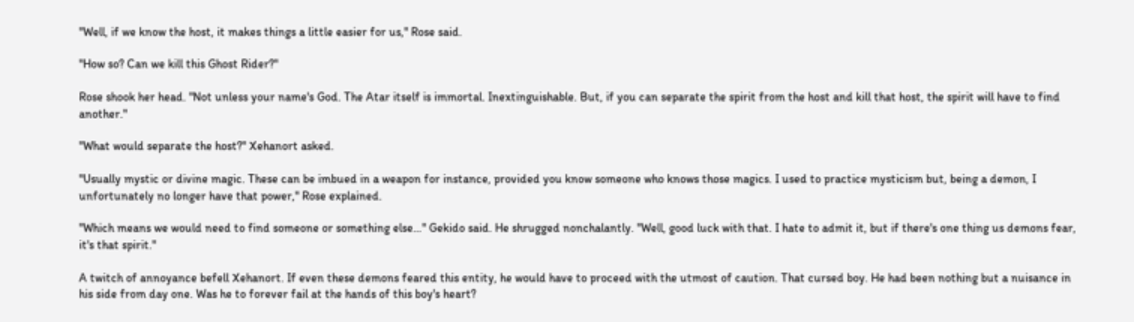"Well, if we know the host, it makes things a little easier for us," Rose said.

"How so? Can we kill this Ghost Rider?"

Rose shook her head. "Not unless your name's God. The Atar itself is immortal. Inextinguishable. But, if you can separate the spirit from the host and kill that host, the spirit will have to find another."

"What would separate the host?" Xehanort asked.

"Usually mystic or divine magic. These can be imbued in a weapon for instance, provided you know someone who knows those magics. I used to practice mysticism but, being a demon, I unfortunately no longer have that power," Rose explained.

"Which means we would need to find someone or something else…" Gekido said. He shrugged nonchalantly. "Well, good luck with that. I hate to admit it, but if there's one thing us demons fear, it's that spirit."

A twitch of annoyance befell Xehanort. If even these demons feared this entity, he would have to proceed with the utmost of caution. That cursed boy. He had been nothing but a nuisance in his side from day one. Was he to forever fail at the hands of this boy's heart?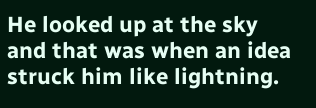He looked up at the sky and that was when an idea struck him like lightning.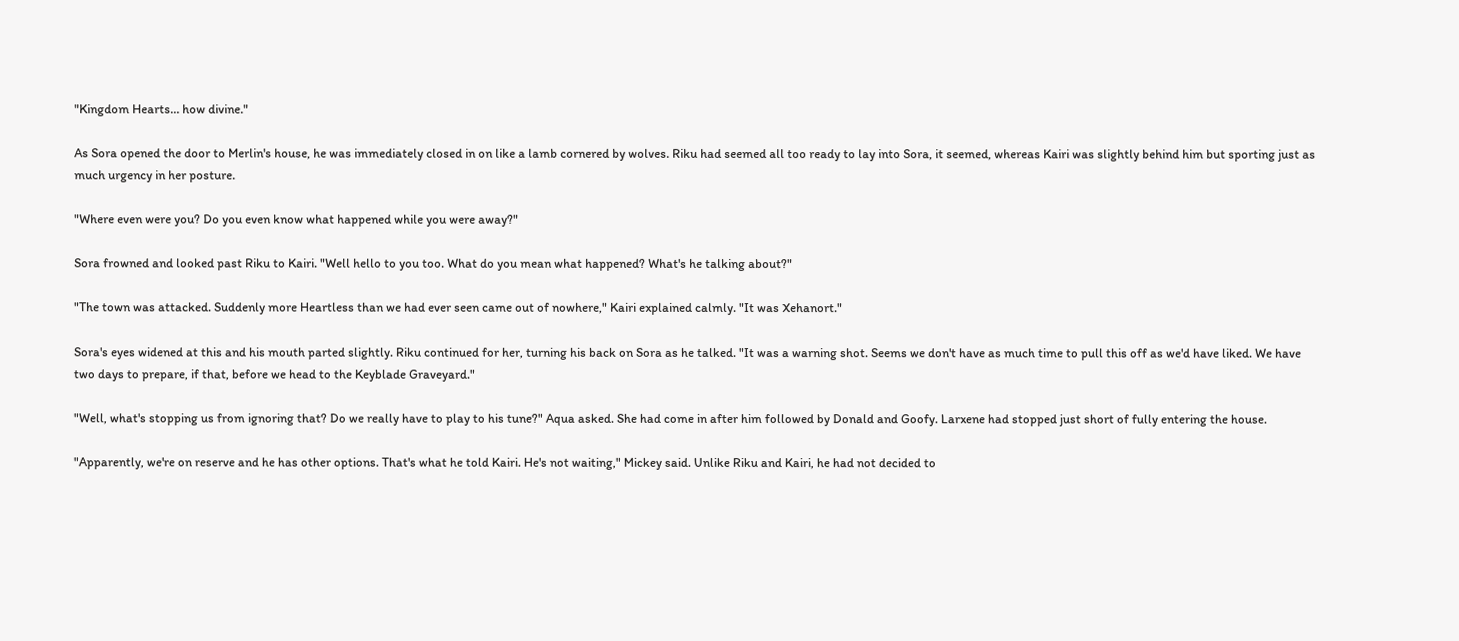"Kingdom Hearts… how divine."

As Sora opened the door to Merlin's house, he was immediately closed in on like a lamb cornered by wolves. Riku had seemed all too ready to lay into Sora, it seemed, whereas Kairi was slightly behind him but sporting just as much urgency in her posture.

"Where even were you? Do you even know what happened while you were away?"

Sora frowned and looked past Riku to Kairi. "Well hello to you too. What do you mean what happened? What's he talking about?"

"The town was attacked. Suddenly more Heartless than we had ever seen came out of nowhere," Kairi explained calmly. "It was Xehanort."

Sora's eyes widened at this and his mouth parted slightly. Riku continued for her, turning his back on Sora as he talked. "It was a warning shot. Seems we don't have as much time to pull this off as we'd have liked. We have two days to prepare, if that, before we head to the Keyblade Graveyard."

"Well, what's stopping us from ignoring that? Do we really have to play to his tune?" Aqua asked. She had come in after him followed by Donald and Goofy. Larxene had stopped just short of fully entering the house.

"Apparently, we're on reserve and he has other options. That's what he told Kairi. He's not waiting," Mickey said. Unlike Riku and Kairi, he had not decided to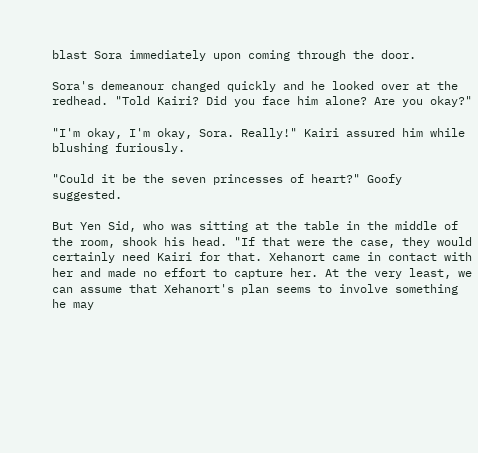blast Sora immediately upon coming through the door.

Sora's demeanour changed quickly and he looked over at the redhead. "Told Kairi? Did you face him alone? Are you okay?"

"I'm okay, I'm okay, Sora. Really!" Kairi assured him while blushing furiously.

"Could it be the seven princesses of heart?" Goofy suggested.

But Yen Sid, who was sitting at the table in the middle of the room, shook his head. "If that were the case, they would certainly need Kairi for that. Xehanort came in contact with her and made no effort to capture her. At the very least, we can assume that Xehanort's plan seems to involve something he may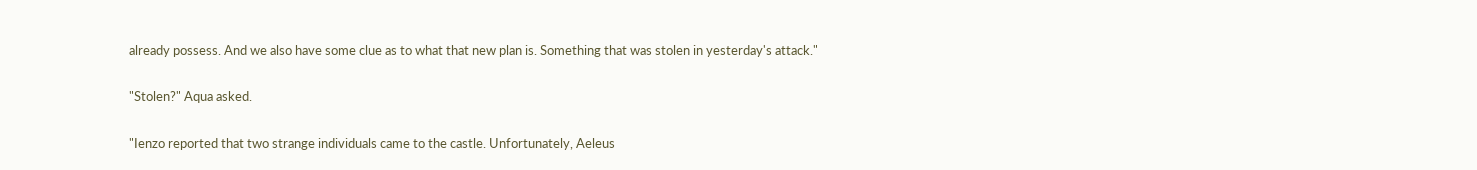already possess. And we also have some clue as to what that new plan is. Something that was stolen in yesterday's attack."

"Stolen?" Aqua asked.

"Ienzo reported that two strange individuals came to the castle. Unfortunately, Aeleus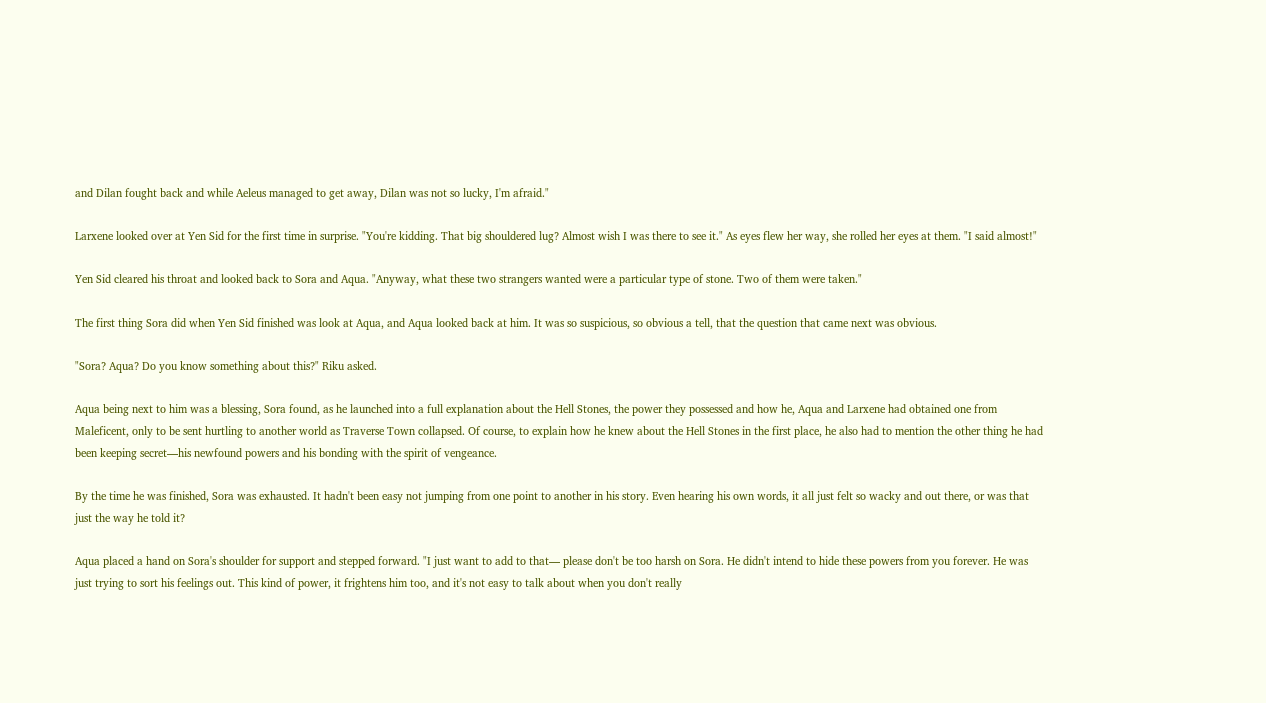and Dilan fought back and while Aeleus managed to get away, Dilan was not so lucky, I'm afraid."

Larxene looked over at Yen Sid for the first time in surprise. "You're kidding. That big shouldered lug? Almost wish I was there to see it." As eyes flew her way, she rolled her eyes at them. "I said almost!"

Yen Sid cleared his throat and looked back to Sora and Aqua. "Anyway, what these two strangers wanted were a particular type of stone. Two of them were taken."

The first thing Sora did when Yen Sid finished was look at Aqua, and Aqua looked back at him. It was so suspicious, so obvious a tell, that the question that came next was obvious.

"Sora? Aqua? Do you know something about this?" Riku asked.

Aqua being next to him was a blessing, Sora found, as he launched into a full explanation about the Hell Stones, the power they possessed and how he, Aqua and Larxene had obtained one from Maleficent, only to be sent hurtling to another world as Traverse Town collapsed. Of course, to explain how he knew about the Hell Stones in the first place, he also had to mention the other thing he had been keeping secret—his newfound powers and his bonding with the spirit of vengeance.

By the time he was finished, Sora was exhausted. It hadn't been easy not jumping from one point to another in his story. Even hearing his own words, it all just felt so wacky and out there, or was that just the way he told it?

Aqua placed a hand on Sora's shoulder for support and stepped forward. "I just want to add to that— please don't be too harsh on Sora. He didn't intend to hide these powers from you forever. He was just trying to sort his feelings out. This kind of power, it frightens him too, and it's not easy to talk about when you don't really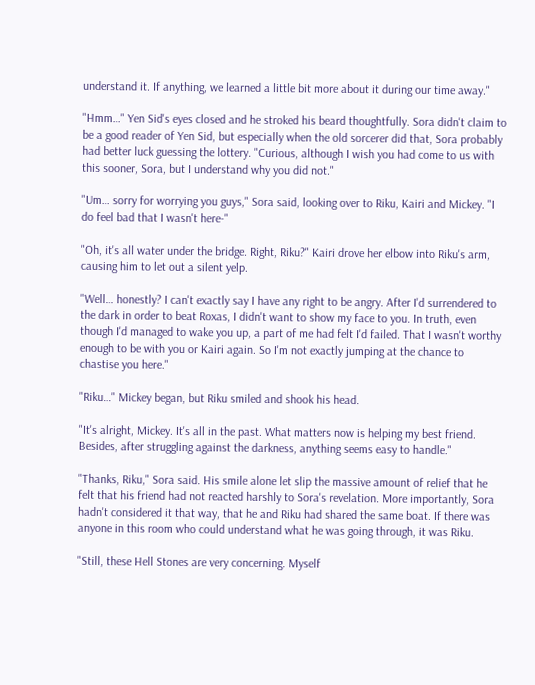understand it. If anything, we learned a little bit more about it during our time away."

"Hmm…" Yen Sid's eyes closed and he stroked his beard thoughtfully. Sora didn't claim to be a good reader of Yen Sid, but especially when the old sorcerer did that, Sora probably had better luck guessing the lottery. "Curious, although I wish you had come to us with this sooner, Sora, but I understand why you did not."

"Um… sorry for worrying you guys," Sora said, looking over to Riku, Kairi and Mickey. "I do feel bad that I wasn't here-"

"Oh, it's all water under the bridge. Right, Riku?" Kairi drove her elbow into Riku's arm, causing him to let out a silent yelp.

"Well… honestly? I can't exactly say I have any right to be angry. After I'd surrendered to the dark in order to beat Roxas, I didn't want to show my face to you. In truth, even though I'd managed to wake you up, a part of me had felt I'd failed. That I wasn't worthy enough to be with you or Kairi again. So I'm not exactly jumping at the chance to chastise you here."

"Riku…" Mickey began, but Riku smiled and shook his head.

"It's alright, Mickey. It's all in the past. What matters now is helping my best friend. Besides, after struggling against the darkness, anything seems easy to handle."

"Thanks, Riku," Sora said. His smile alone let slip the massive amount of relief that he felt that his friend had not reacted harshly to Sora's revelation. More importantly, Sora hadn't considered it that way, that he and Riku had shared the same boat. If there was anyone in this room who could understand what he was going through, it was Riku.

"Still, these Hell Stones are very concerning. Myself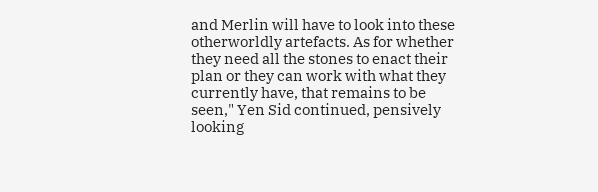and Merlin will have to look into these otherworldly artefacts. As for whether they need all the stones to enact their plan or they can work with what they currently have, that remains to be seen," Yen Sid continued, pensively looking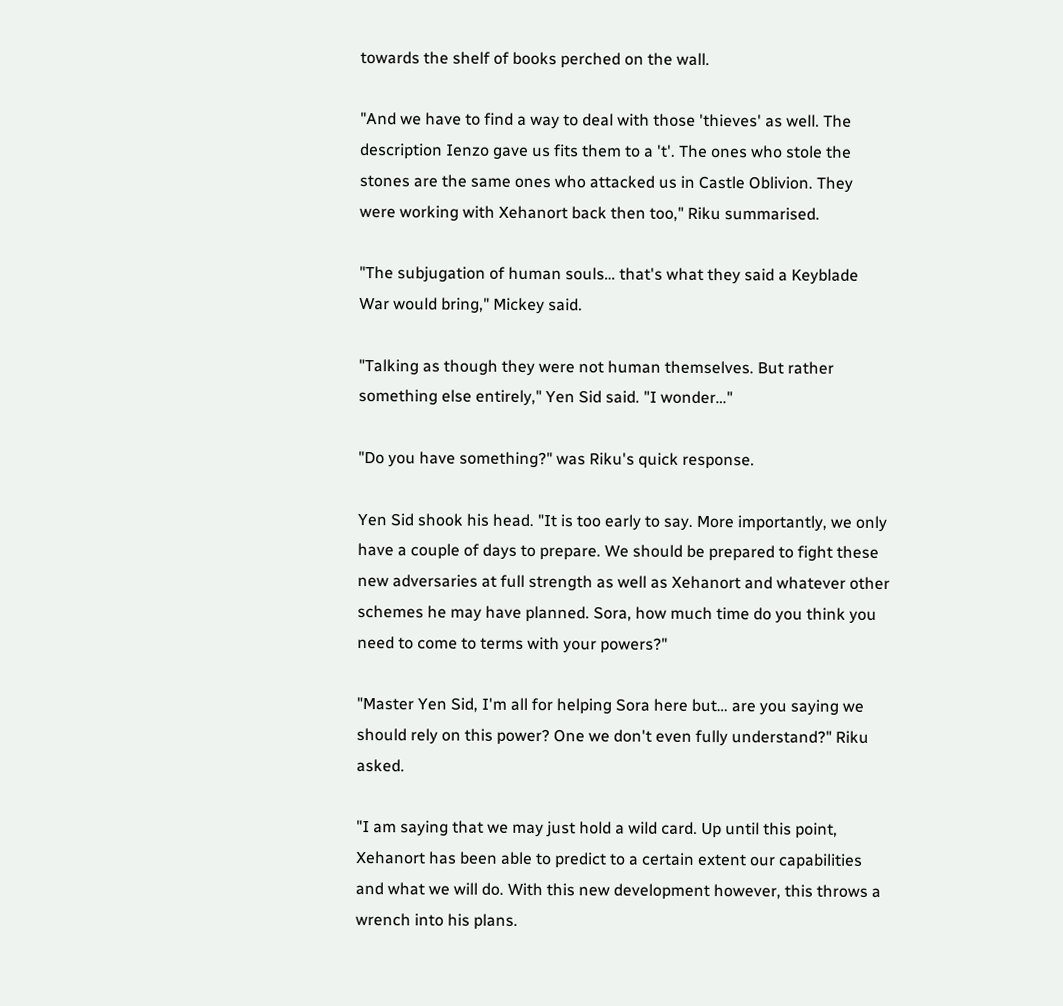towards the shelf of books perched on the wall.

"And we have to find a way to deal with those 'thieves' as well. The description Ienzo gave us fits them to a 't'. The ones who stole the stones are the same ones who attacked us in Castle Oblivion. They were working with Xehanort back then too," Riku summarised.

"The subjugation of human souls… that's what they said a Keyblade War would bring," Mickey said.

"Talking as though they were not human themselves. But rather something else entirely," Yen Sid said. "I wonder…"

"Do you have something?" was Riku's quick response.

Yen Sid shook his head. "It is too early to say. More importantly, we only have a couple of days to prepare. We should be prepared to fight these new adversaries at full strength as well as Xehanort and whatever other schemes he may have planned. Sora, how much time do you think you need to come to terms with your powers?"

"Master Yen Sid, I'm all for helping Sora here but… are you saying we should rely on this power? One we don't even fully understand?" Riku asked.

"I am saying that we may just hold a wild card. Up until this point, Xehanort has been able to predict to a certain extent our capabilities and what we will do. With this new development however, this throws a wrench into his plans.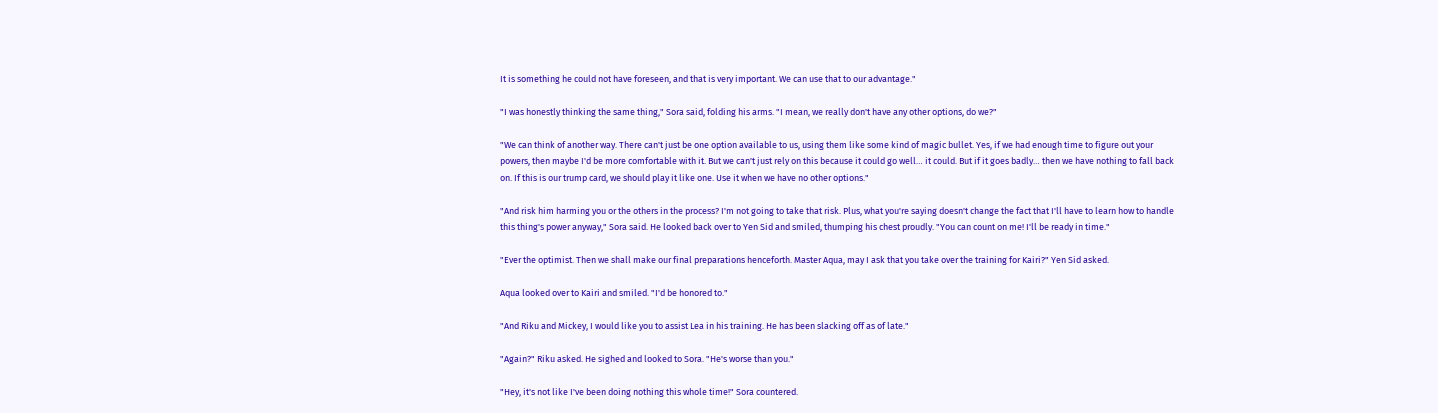It is something he could not have foreseen, and that is very important. We can use that to our advantage."

"I was honestly thinking the same thing," Sora said, folding his arms. "I mean, we really don't have any other options, do we?"

"We can think of another way. There can't just be one option available to us, using them like some kind of magic bullet. Yes, if we had enough time to figure out your powers, then maybe I'd be more comfortable with it. But we can't just rely on this because it could go well… it could. But if it goes badly… then we have nothing to fall back on. If this is our trump card, we should play it like one. Use it when we have no other options."

"And risk him harming you or the others in the process? I'm not going to take that risk. Plus, what you're saying doesn't change the fact that I'll have to learn how to handle this thing's power anyway," Sora said. He looked back over to Yen Sid and smiled, thumping his chest proudly. "You can count on me! I'll be ready in time."

"Ever the optimist. Then we shall make our final preparations henceforth. Master Aqua, may I ask that you take over the training for Kairi?" Yen Sid asked.

Aqua looked over to Kairi and smiled. "I'd be honored to."

"And Riku and Mickey, I would like you to assist Lea in his training. He has been slacking off as of late."

"Again?" Riku asked. He sighed and looked to Sora. "He's worse than you."

"Hey, it's not like I've been doing nothing this whole time!" Sora countered.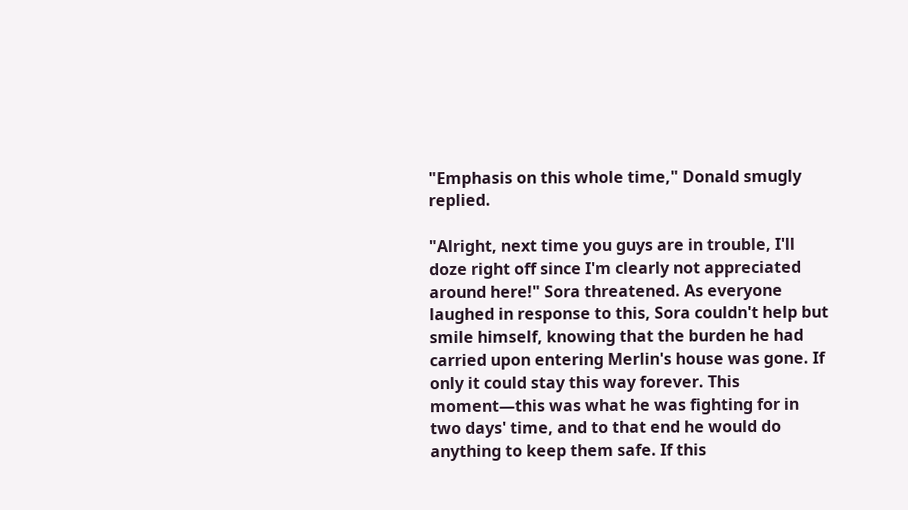"Emphasis on this whole time," Donald smugly replied.

"Alright, next time you guys are in trouble, I'll doze right off since I'm clearly not appreciated around here!" Sora threatened. As everyone laughed in response to this, Sora couldn't help but smile himself, knowing that the burden he had carried upon entering Merlin's house was gone. If only it could stay this way forever. This moment—this was what he was fighting for in two days' time, and to that end he would do anything to keep them safe. If this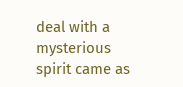deal with a mysterious spirit came as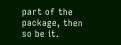part of the package, then so be it.